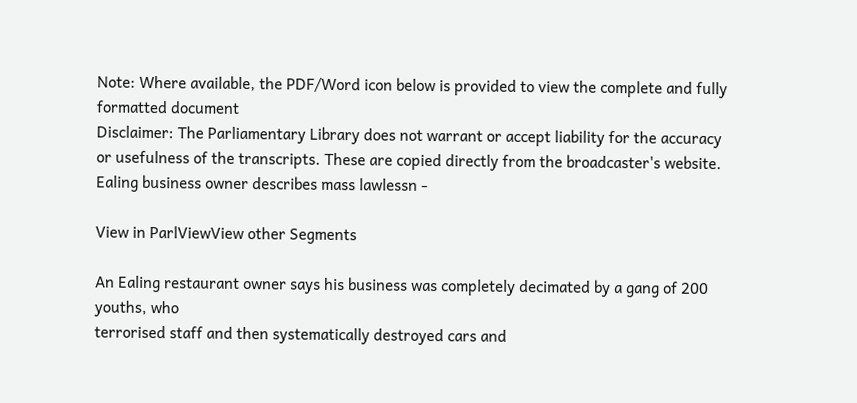Note: Where available, the PDF/Word icon below is provided to view the complete and fully formatted document
Disclaimer: The Parliamentary Library does not warrant or accept liability for the accuracy or usefulness of the transcripts. These are copied directly from the broadcaster's website.
Ealing business owner describes mass lawlessn -

View in ParlViewView other Segments

An Ealing restaurant owner says his business was completely decimated by a gang of 200 youths, who
terrorised staff and then systematically destroyed cars and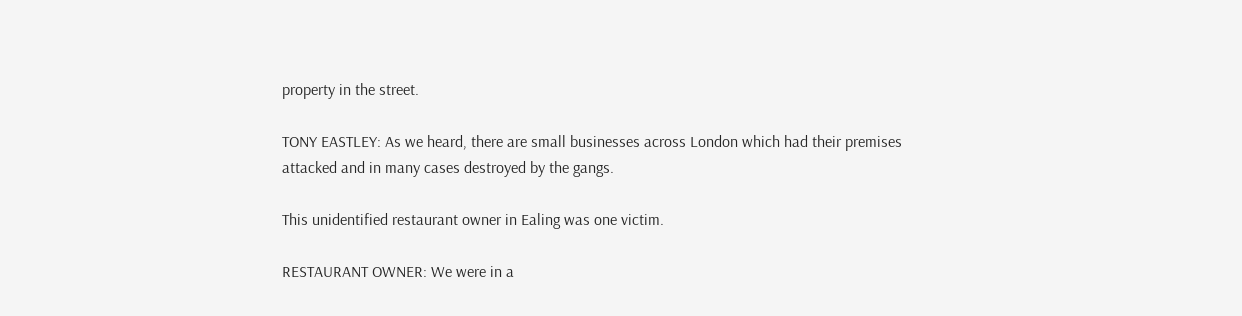property in the street.

TONY EASTLEY: As we heard, there are small businesses across London which had their premises
attacked and in many cases destroyed by the gangs.

This unidentified restaurant owner in Ealing was one victim.

RESTAURANT OWNER: We were in a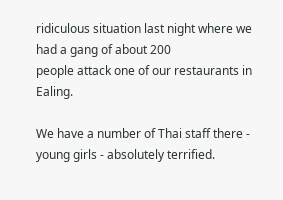ridiculous situation last night where we had a gang of about 200
people attack one of our restaurants in Ealing.

We have a number of Thai staff there - young girls - absolutely terrified.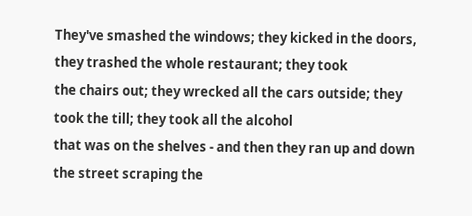They've smashed the windows; they kicked in the doors, they trashed the whole restaurant; they took
the chairs out; they wrecked all the cars outside; they took the till; they took all the alcohol
that was on the shelves - and then they ran up and down the street scraping the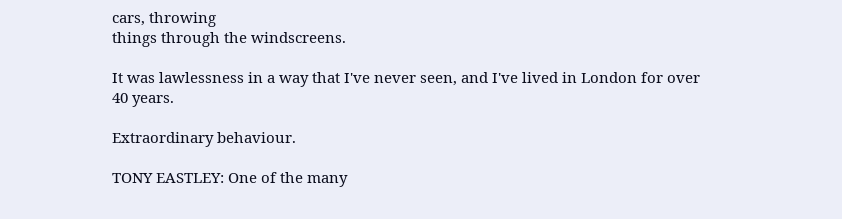cars, throwing
things through the windscreens.

It was lawlessness in a way that I've never seen, and I've lived in London for over 40 years.

Extraordinary behaviour.

TONY EASTLEY: One of the many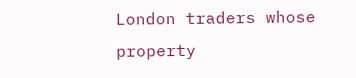London traders whose property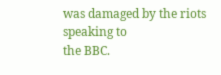was damaged by the riots speaking to
the BBC.